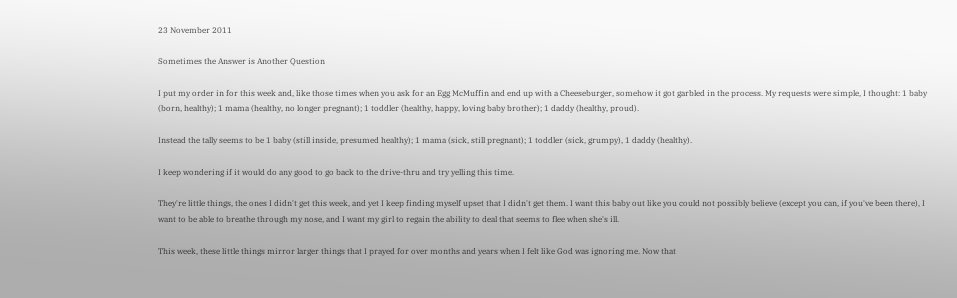23 November 2011

Sometimes the Answer is Another Question

I put my order in for this week and, like those times when you ask for an Egg McMuffin and end up with a Cheeseburger, somehow it got garbled in the process. My requests were simple, I thought: 1 baby (born, healthy); 1 mama (healthy, no longer pregnant); 1 toddler (healthy, happy, loving baby brother); 1 daddy (healthy, proud).

Instead the tally seems to be 1 baby (still inside, presumed healthy); 1 mama (sick, still pregnant); 1 toddler (sick, grumpy), 1 daddy (healthy).

I keep wondering if it would do any good to go back to the drive-thru and try yelling this time.

They're little things, the ones I didn't get this week, and yet I keep finding myself upset that I didn't get them. I want this baby out like you could not possibly believe (except you can, if you've been there), I want to be able to breathe through my nose, and I want my girl to regain the ability to deal that seems to flee when she's ill.

This week, these little things mirror larger things that I prayed for over months and years when I felt like God was ignoring me. Now that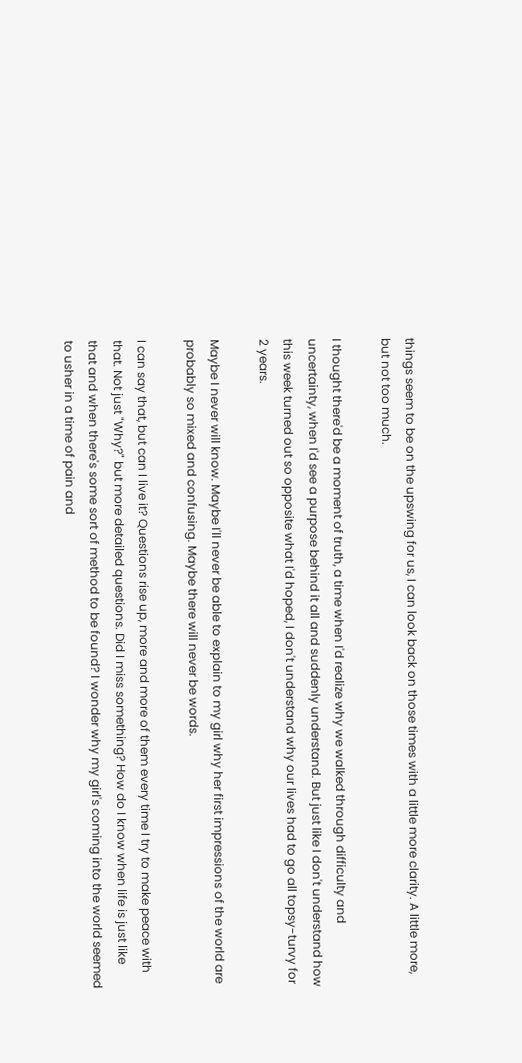things seem to be on the upswing for us, I can look back on those times with a little more clarity. A little more, but not too much.

I thought there'd be a moment of truth, a time when I'd realize why we walked through difficulty and uncertainty, when I'd see a purpose behind it all and suddenly understand. But just like I don't understand how this week turned out so opposite what I'd hoped, I don't understand why our lives had to go all topsy-turvy for 2 years.

Maybe I never will know. Maybe I'll never be able to explain to my girl why her first impressions of the world are probably so mixed and confusing. Maybe there will never be words.

I can say that, but can I live it? Questions rise up, more and more of them every time I try to make peace with that. Not just "Why?" but more detailed questions. Did I miss something? How do I know when life is just like that and when there's some sort of method to be found? I wonder why my girl's coming into the world seemed to usher in a time of pain and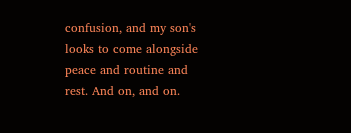confusion, and my son's looks to come alongside peace and routine and rest. And on, and on.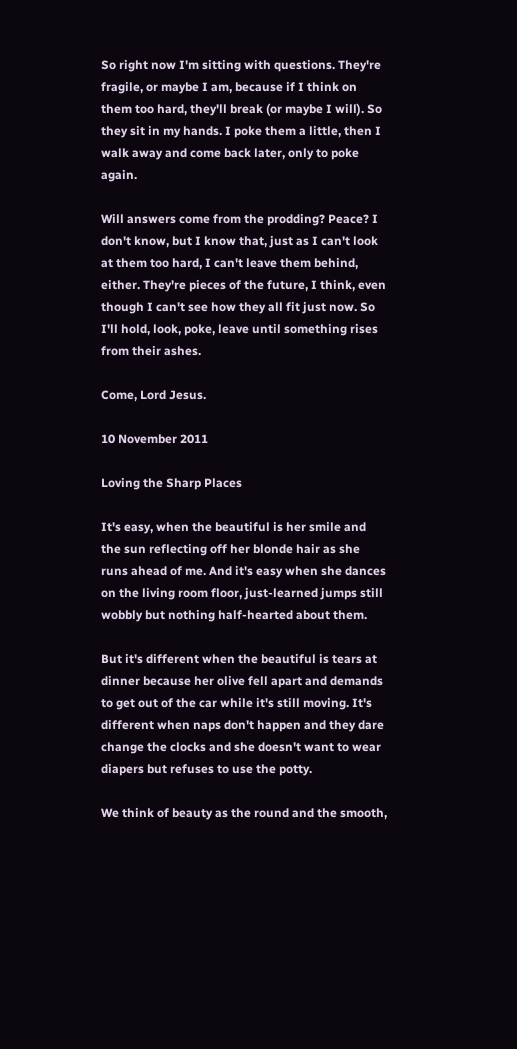So right now I'm sitting with questions. They're fragile, or maybe I am, because if I think on them too hard, they'll break (or maybe I will). So they sit in my hands. I poke them a little, then I walk away and come back later, only to poke again.

Will answers come from the prodding? Peace? I don't know, but I know that, just as I can't look at them too hard, I can't leave them behind, either. They're pieces of the future, I think, even though I can't see how they all fit just now. So I'll hold, look, poke, leave until something rises from their ashes.

Come, Lord Jesus.

10 November 2011

Loving the Sharp Places

It's easy, when the beautiful is her smile and the sun reflecting off her blonde hair as she runs ahead of me. And it's easy when she dances on the living room floor, just-learned jumps still wobbly but nothing half-hearted about them.

But it's different when the beautiful is tears at dinner because her olive fell apart and demands to get out of the car while it's still moving. It's different when naps don't happen and they dare change the clocks and she doesn't want to wear diapers but refuses to use the potty.

We think of beauty as the round and the smooth,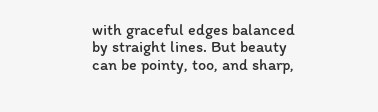with graceful edges balanced by straight lines. But beauty can be pointy, too, and sharp,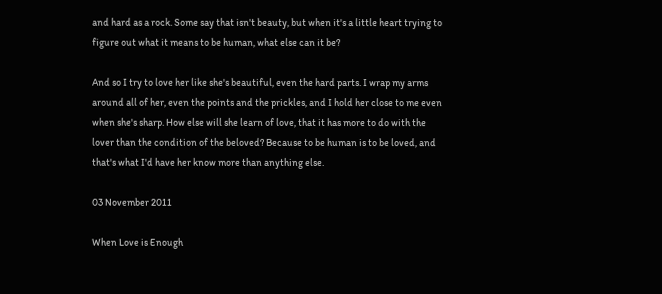and hard as a rock. Some say that isn't beauty, but when it's a little heart trying to figure out what it means to be human, what else can it be?

And so I try to love her like she's beautiful, even the hard parts. I wrap my arms around all of her, even the points and the prickles, and I hold her close to me even when she's sharp. How else will she learn of love, that it has more to do with the lover than the condition of the beloved? Because to be human is to be loved, and that's what I'd have her know more than anything else.

03 November 2011

When Love is Enough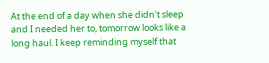At the end of a day when she didn't sleep and I needed her to, tomorrow looks like a long haul. I keep reminding myself that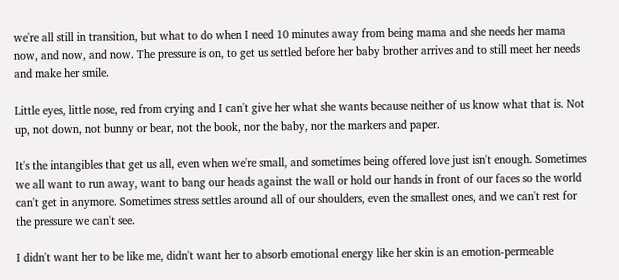we're all still in transition, but what to do when I need 10 minutes away from being mama and she needs her mama now, and now, and now. The pressure is on, to get us settled before her baby brother arrives and to still meet her needs and make her smile.

Little eyes, little nose, red from crying and I can't give her what she wants because neither of us know what that is. Not up, not down, not bunny or bear, not the book, nor the baby, nor the markers and paper.

It's the intangibles that get us all, even when we're small, and sometimes being offered love just isn't enough. Sometimes we all want to run away, want to bang our heads against the wall or hold our hands in front of our faces so the world can't get in anymore. Sometimes stress settles around all of our shoulders, even the smallest ones, and we can't rest for the pressure we can't see.

I didn't want her to be like me, didn't want her to absorb emotional energy like her skin is an emotion-permeable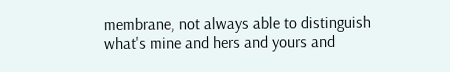membrane, not always able to distinguish what's mine and hers and yours and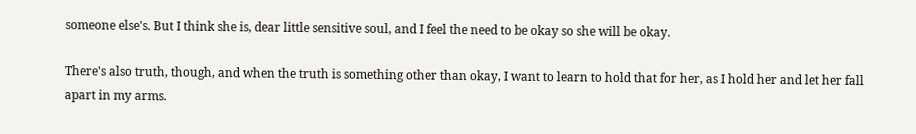someone else's. But I think she is, dear little sensitive soul, and I feel the need to be okay so she will be okay.

There's also truth, though, and when the truth is something other than okay, I want to learn to hold that for her, as I hold her and let her fall apart in my arms.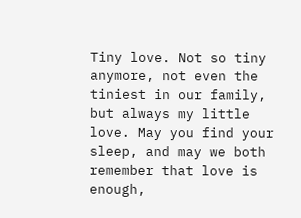Tiny love. Not so tiny anymore, not even the tiniest in our family, but always my little love. May you find your sleep, and may we both remember that love is enough,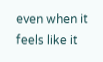even when it feels like it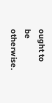ought to be otherwise.